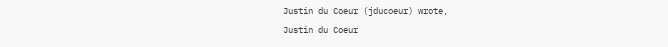Justin du Coeur (jducoeur) wrote,
Justin du Coeur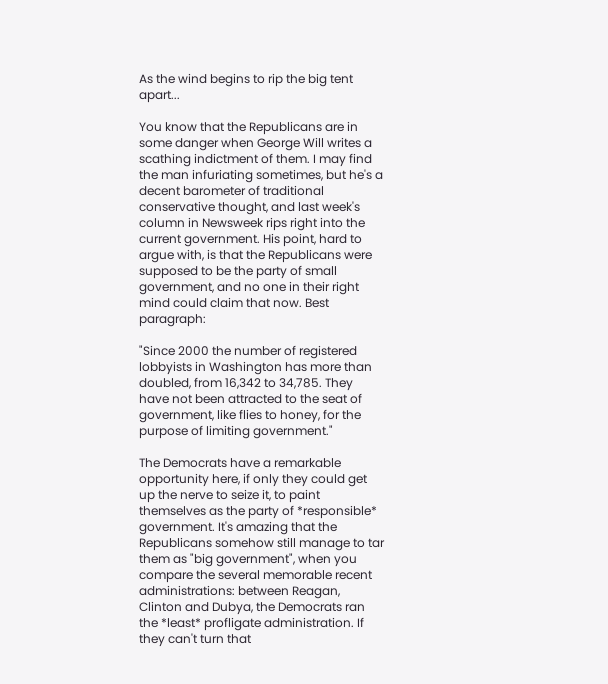As the wind begins to rip the big tent apart...

You know that the Republicans are in some danger when George Will writes a scathing indictment of them. I may find the man infuriating sometimes, but he's a decent barometer of traditional conservative thought, and last week's column in Newsweek rips right into the current government. His point, hard to argue with, is that the Republicans were supposed to be the party of small government, and no one in their right mind could claim that now. Best paragraph:

"Since 2000 the number of registered lobbyists in Washington has more than doubled, from 16,342 to 34,785. They have not been attracted to the seat of government, like flies to honey, for the purpose of limiting government."

The Democrats have a remarkable opportunity here, if only they could get up the nerve to seize it, to paint themselves as the party of *responsible* government. It's amazing that the Republicans somehow still manage to tar them as "big government", when you compare the several memorable recent administrations: between Reagan, Clinton and Dubya, the Democrats ran the *least* profligate administration. If they can't turn that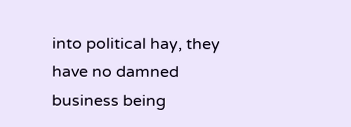into political hay, they have no damned business being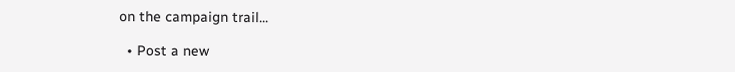on the campaign trail...

  • Post a new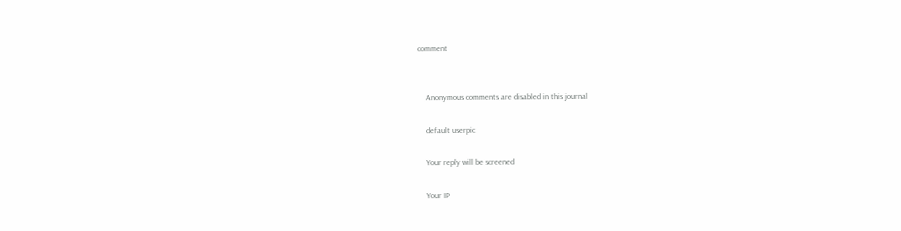comment


    Anonymous comments are disabled in this journal

    default userpic

    Your reply will be screened

    Your IP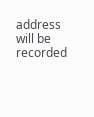address will be recorded